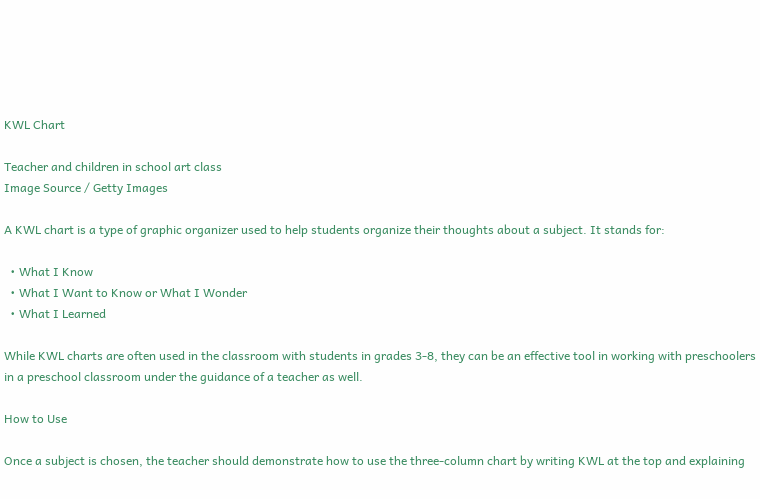KWL Chart

Teacher and children in school art class
Image Source / Getty Images

A KWL chart is a type of graphic organizer used to help students organize their thoughts about a subject. It stands for:

  • What I Know
  • What I Want to Know or What I Wonder
  • What I Learned

While KWL charts are often used in the classroom with students in grades 3-8, they can be an effective tool in working with preschoolers in a preschool classroom under the guidance of a teacher as well.

How to Use

Once a subject is chosen, the teacher should demonstrate how to use the three-column chart by writing KWL at the top and explaining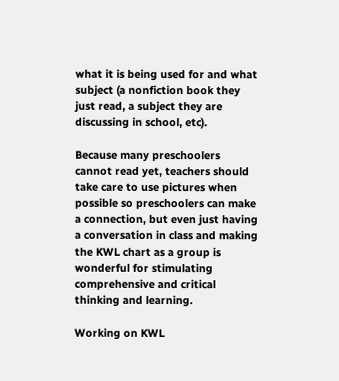what it is being used for and what subject (a nonfiction book they just read, a subject they are discussing in school, etc).

Because many preschoolers cannot read yet, teachers should take care to use pictures when possible so preschoolers can make a connection, but even just having a conversation in class and making the KWL chart as a group is wonderful for stimulating comprehensive and critical thinking and learning.

Working on KWL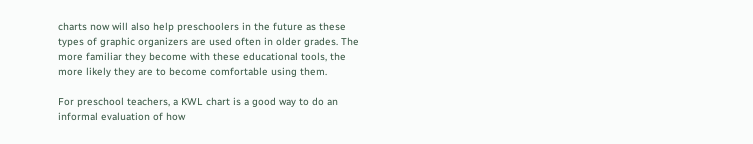charts now will also help preschoolers in the future as these types of graphic organizers are used often in older grades. The more familiar they become with these educational tools, the more likely they are to become comfortable using them.

For preschool teachers, a KWL chart is a good way to do an informal evaluation of how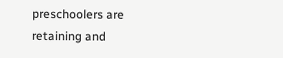preschoolers are retaining and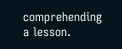comprehending a lesson.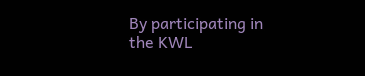By participating in the KWL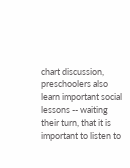chart discussion, preschoolers also learn important social lessons -- waiting their turn, that it is important to listen to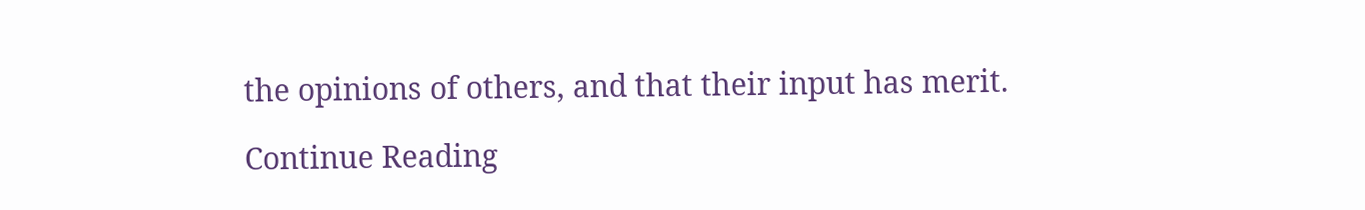the opinions of others, and that their input has merit.

Continue Reading